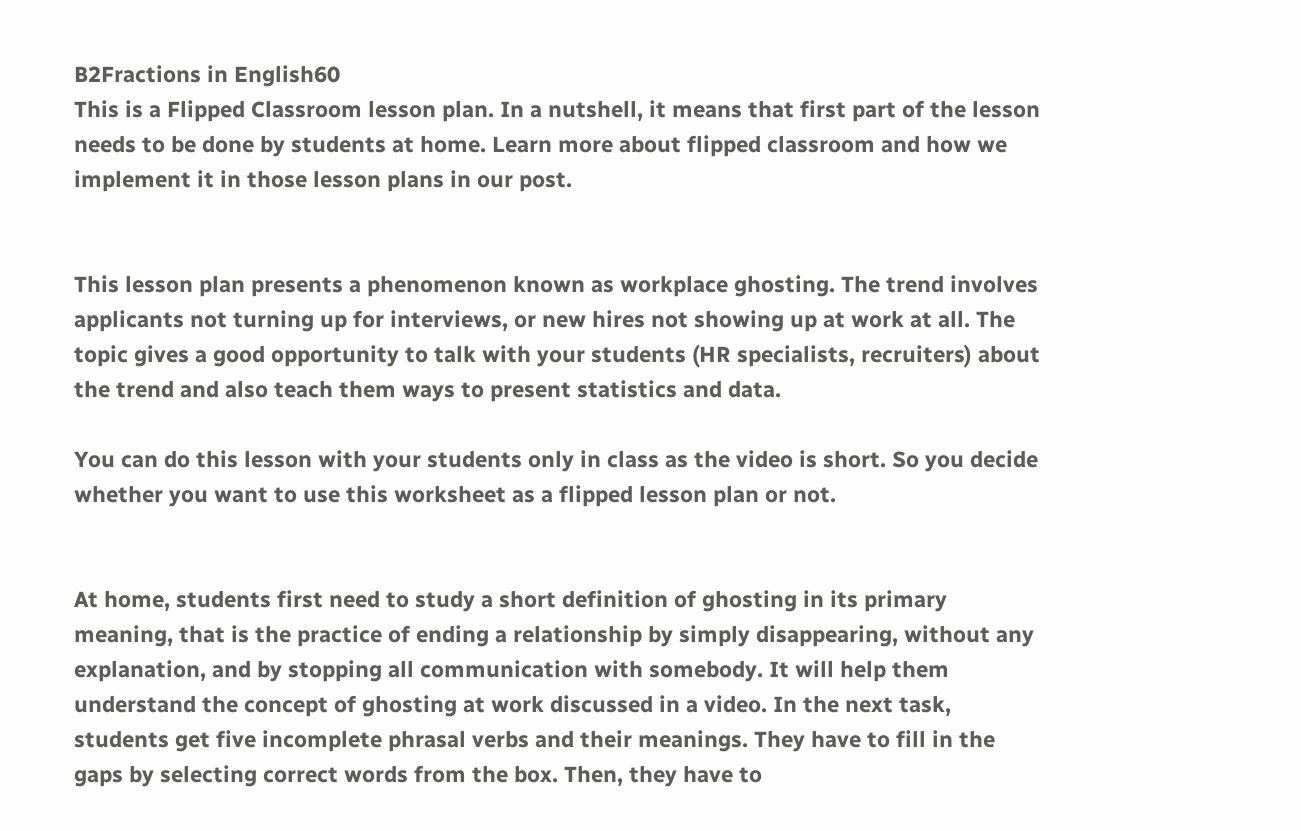B2Fractions in English60
This is a Flipped Classroom lesson plan. In a nutshell, it means that first part of the lesson needs to be done by students at home. Learn more about flipped classroom and how we implement it in those lesson plans in our post.


This lesson plan presents a phenomenon known as workplace ghosting. The trend involves applicants not turning up for interviews, or new hires not showing up at work at all. The topic gives a good opportunity to talk with your students (HR specialists, recruiters) about the trend and also teach them ways to present statistics and data.

You can do this lesson with your students only in class as the video is short. So you decide whether you want to use this worksheet as a flipped lesson plan or not.


At home, students first need to study a short definition of ghosting in its primary meaning, that is the practice of ending a relationship by simply disappearing, without any explanation, and by stopping all communication with somebody. It will help them understand the concept of ghosting at work discussed in a video. In the next task, students get five incomplete phrasal verbs and their meanings. They have to fill in the gaps by selecting correct words from the box. Then, they have to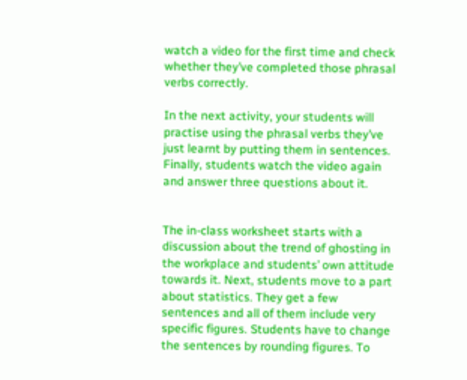watch a video for the first time and check whether they’ve completed those phrasal verbs correctly.

In the next activity, your students will practise using the phrasal verbs they’ve just learnt by putting them in sentences. Finally, students watch the video again and answer three questions about it.


The in-class worksheet starts with a discussion about the trend of ghosting in the workplace and students’ own attitude towards it. Next, students move to a part about statistics. They get a few sentences and all of them include very specific figures. Students have to change the sentences by rounding figures. To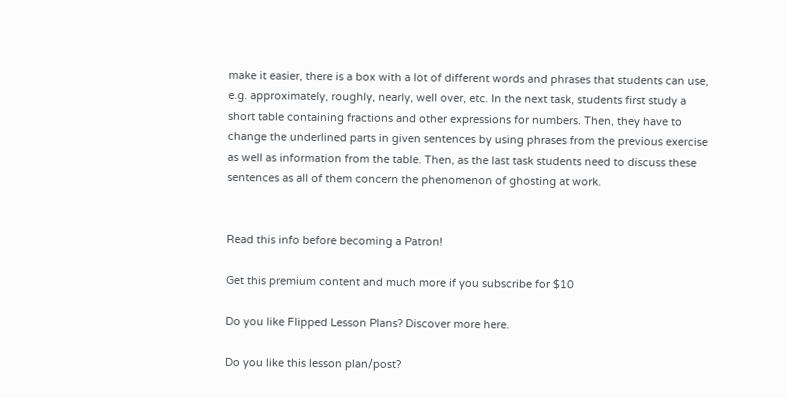make it easier, there is a box with a lot of different words and phrases that students can use, e.g. approximately, roughly, nearly, well over, etc. In the next task, students first study a short table containing fractions and other expressions for numbers. Then, they have to change the underlined parts in given sentences by using phrases from the previous exercise as well as information from the table. Then, as the last task students need to discuss these sentences as all of them concern the phenomenon of ghosting at work.


Read this info before becoming a Patron!

Get this premium content and much more if you subscribe for $10

Do you like Flipped Lesson Plans? Discover more here.

Do you like this lesson plan/post?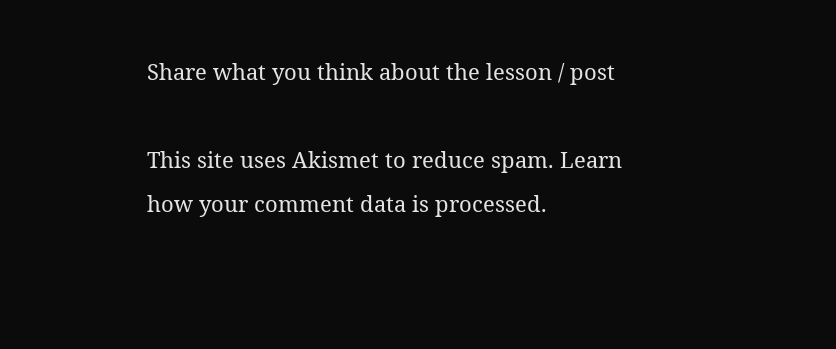Share what you think about the lesson / post

This site uses Akismet to reduce spam. Learn how your comment data is processed.